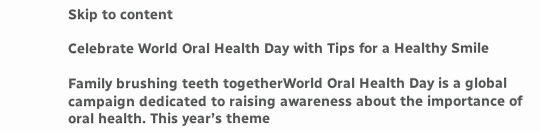Skip to content

Celebrate World Oral Health Day with Tips for a Healthy Smile

Family brushing teeth togetherWorld Oral Health Day is a global campaign dedicated to raising awareness about the importance of oral health. This year’s theme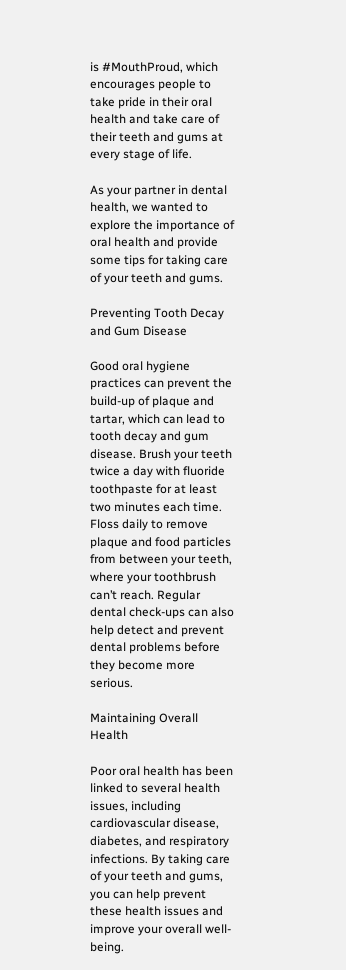is #MouthProud, which encourages people to take pride in their oral health and take care of their teeth and gums at every stage of life.

As your partner in dental health, we wanted to explore the importance of oral health and provide some tips for taking care of your teeth and gums.

Preventing Tooth Decay and Gum Disease

Good oral hygiene practices can prevent the build-up of plaque and tartar, which can lead to tooth decay and gum disease. Brush your teeth twice a day with fluoride toothpaste for at least two minutes each time. Floss daily to remove plaque and food particles from between your teeth, where your toothbrush can’t reach. Regular dental check-ups can also help detect and prevent dental problems before they become more serious.

Maintaining Overall Health

Poor oral health has been linked to several health issues, including cardiovascular disease, diabetes, and respiratory infections. By taking care of your teeth and gums, you can help prevent these health issues and improve your overall well-being.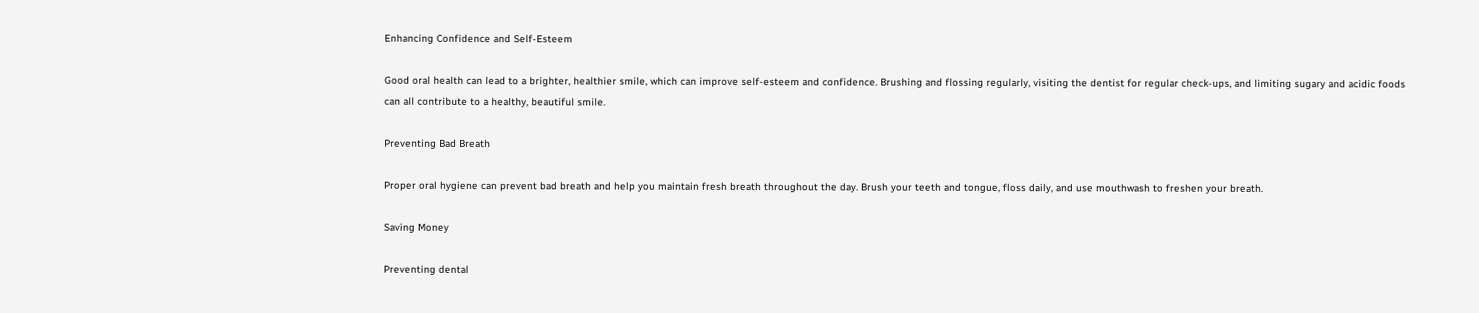Enhancing Confidence and Self-Esteem

Good oral health can lead to a brighter, healthier smile, which can improve self-esteem and confidence. Brushing and flossing regularly, visiting the dentist for regular check-ups, and limiting sugary and acidic foods can all contribute to a healthy, beautiful smile.

Preventing Bad Breath

Proper oral hygiene can prevent bad breath and help you maintain fresh breath throughout the day. Brush your teeth and tongue, floss daily, and use mouthwash to freshen your breath.

Saving Money

Preventing dental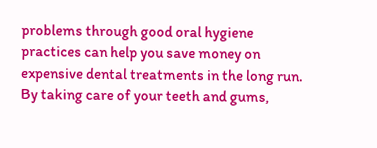problems through good oral hygiene practices can help you save money on expensive dental treatments in the long run. By taking care of your teeth and gums,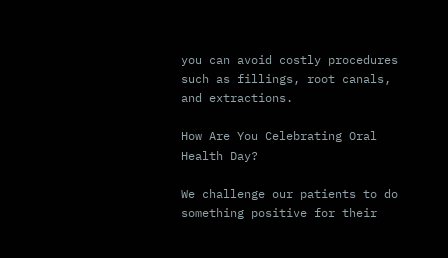you can avoid costly procedures such as fillings, root canals, and extractions.

How Are You Celebrating Oral Health Day?

We challenge our patients to do something positive for their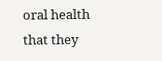oral health that they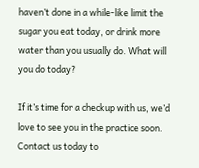haven’t done in a while-like limit the sugar you eat today, or drink more water than you usually do. What will you do today?

If it’s time for a checkup with us, we’d love to see you in the practice soon. Contact us today to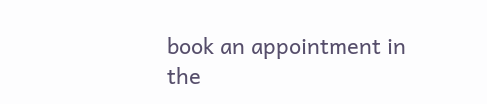book an appointment in the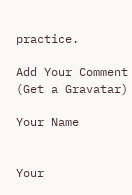practice.

Add Your Comment (Get a Gravatar)

Your Name


Your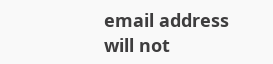email address will not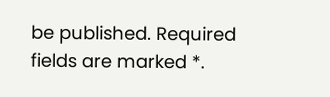be published. Required fields are marked *.